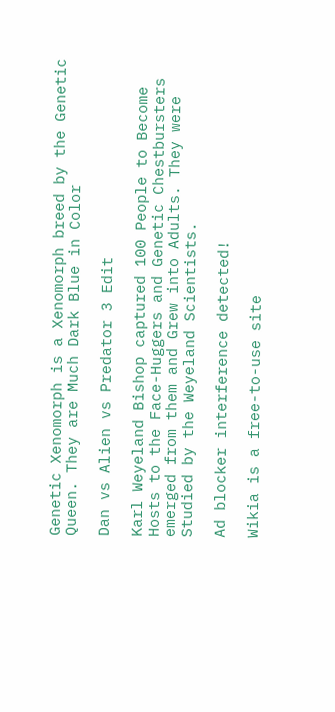Genetic Xenomorph is a Xenomorph breed by the Genetic Queen. They are Much Dark Blue in Color

Dan vs Alien vs Predator 3 Edit

Karl Weyeland Bishop captured 100 People to Become Hosts to the Face-Huggers and Genetic Chestbursters emerged from them and Grew into Adults. They were Studied by the Weyeland Scientists.

Ad blocker interference detected!

Wikia is a free-to-use site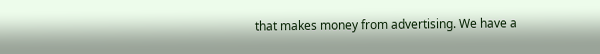that makes money from advertising. We have a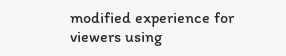modified experience for viewers using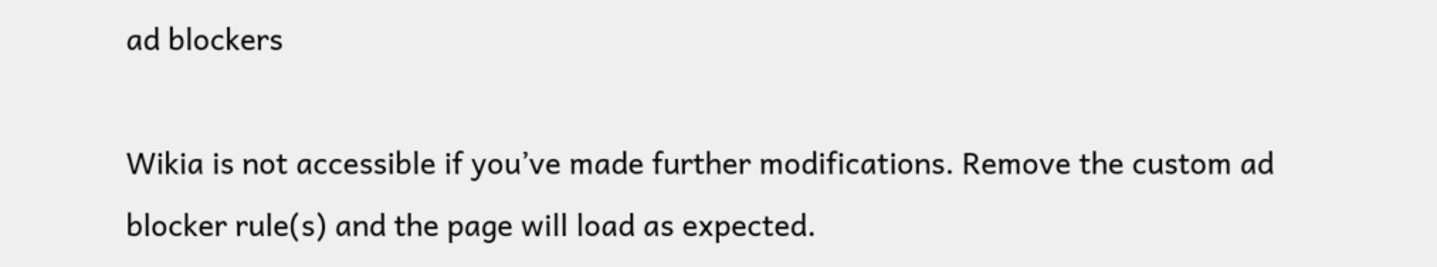ad blockers

Wikia is not accessible if you’ve made further modifications. Remove the custom ad blocker rule(s) and the page will load as expected.